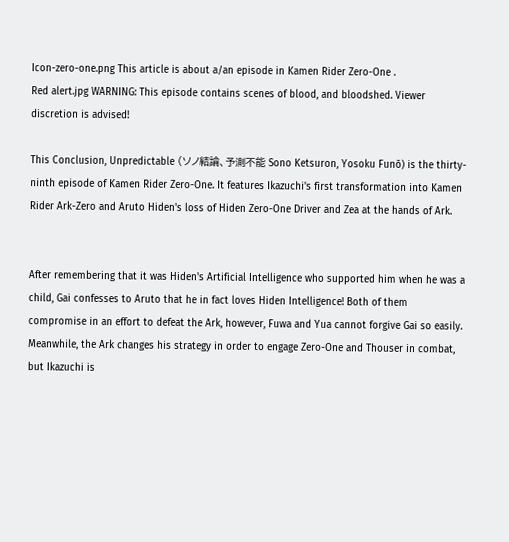Icon-zero-one.png This article is about a/an episode in Kamen Rider Zero-One .
Red alert.jpg WARNING: This episode contains scenes of blood, and bloodshed. Viewer discretion is advised!

This Conclusion, Unpredictable (ソノ結論、予測不能 Sono Ketsuron, Yosoku Funō) is the thirty-ninth episode of Kamen Rider Zero-One. It features Ikazuchi's first transformation into Kamen Rider Ark-Zero and Aruto Hiden's loss of Hiden Zero-One Driver and Zea at the hands of Ark.


After remembering that it was Hiden's Artificial Intelligence who supported him when he was a child, Gai confesses to Aruto that he in fact loves Hiden Intelligence! Both of them compromise in an effort to defeat the Ark, however, Fuwa and Yua cannot forgive Gai so easily. Meanwhile, the Ark changes his strategy in order to engage Zero-One and Thouser in combat, but Ikazuchi is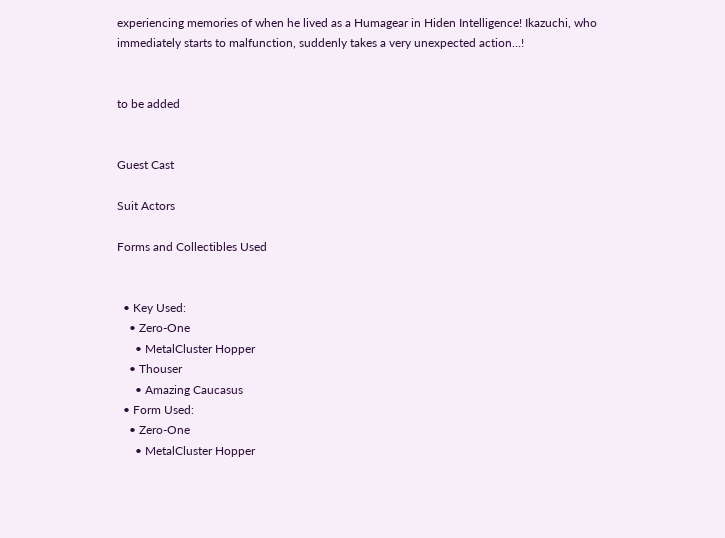experiencing memories of when he lived as a Humagear in Hiden Intelligence! Ikazuchi, who immediately starts to malfunction, suddenly takes a very unexpected action...!


to be added


Guest Cast

Suit Actors

Forms and Collectibles Used


  • Key Used:
    • Zero-One
      • MetalCluster Hopper
    • Thouser
      • Amazing Caucasus
  • Form Used:
    • Zero-One
      • MetalCluster Hopper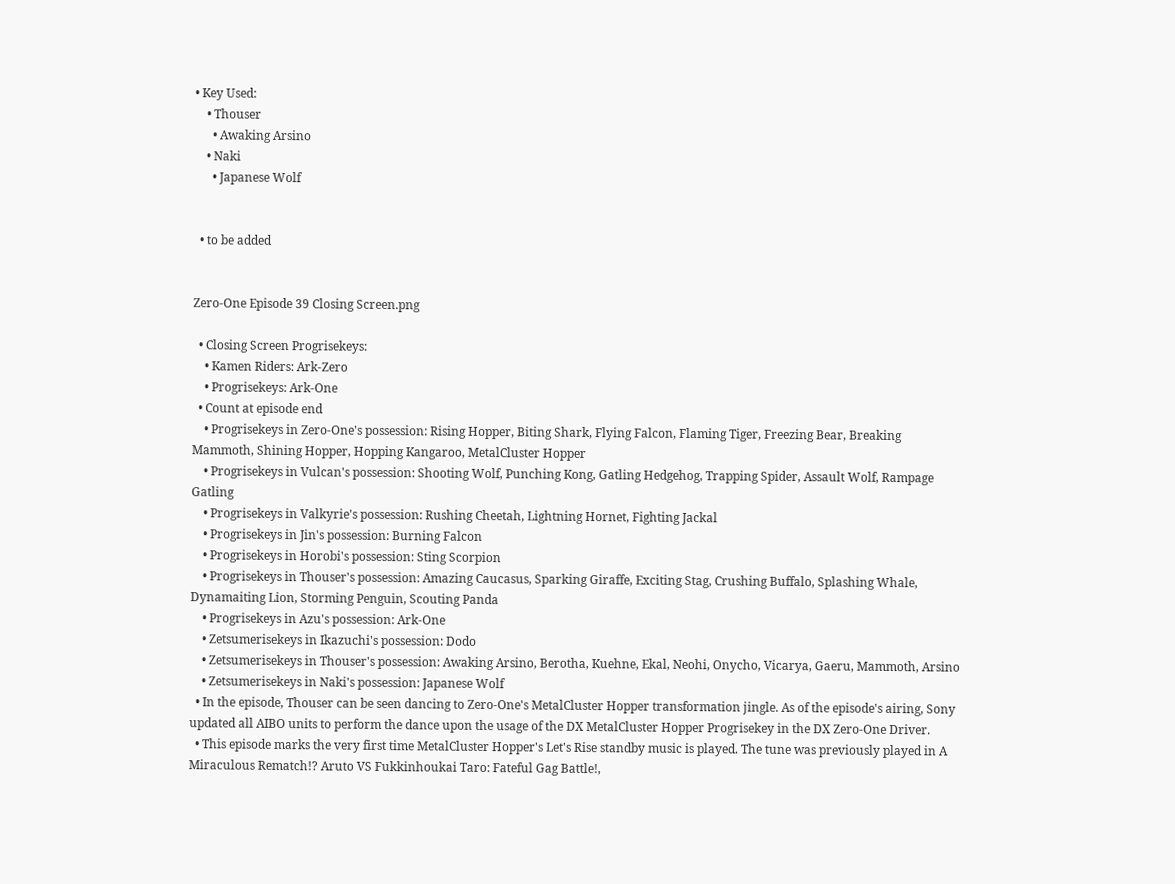• Key Used:
    • Thouser
      • Awaking Arsino
    • Naki
      • Japanese Wolf


  • to be added


Zero-One Episode 39 Closing Screen.png

  • Closing Screen Progrisekeys:
    • Kamen Riders: Ark-Zero
    • Progrisekeys: Ark-One
  • Count at episode end
    • Progrisekeys in Zero-One's possession: Rising Hopper, Biting Shark, Flying Falcon, Flaming Tiger, Freezing Bear, Breaking Mammoth, Shining Hopper, Hopping Kangaroo, MetalCluster Hopper
    • Progrisekeys in Vulcan's possession: Shooting Wolf, Punching Kong, Gatling Hedgehog, Trapping Spider, Assault Wolf, Rampage Gatling
    • Progrisekeys in Valkyrie's possession: Rushing Cheetah, Lightning Hornet, Fighting Jackal
    • Progrisekeys in Jin's possession: Burning Falcon
    • Progrisekeys in Horobi's possession: Sting Scorpion
    • Progrisekeys in Thouser's possession: Amazing Caucasus, Sparking Giraffe, Exciting Stag, Crushing Buffalo, Splashing Whale, Dynamaiting Lion, Storming Penguin, Scouting Panda
    • Progrisekeys in Azu's possession: Ark-One
    • Zetsumerisekeys in Ikazuchi's possession: Dodo
    • Zetsumerisekeys in Thouser's possession: Awaking Arsino, Berotha, Kuehne, Ekal, Neohi, Onycho, Vicarya, Gaeru, Mammoth, Arsino
    • Zetsumerisekeys in Naki's possession: Japanese Wolf
  • In the episode, Thouser can be seen dancing to Zero-One's MetalCluster Hopper transformation jingle. As of the episode's airing, Sony updated all AIBO units to perform the dance upon the usage of the DX MetalCluster Hopper Progrisekey in the DX Zero-One Driver.
  • This episode marks the very first time MetalCluster Hopper's Let's Rise standby music is played. The tune was previously played in A Miraculous Rematch!? Aruto VS Fukkinhoukai Taro: Fateful Gag Battle!,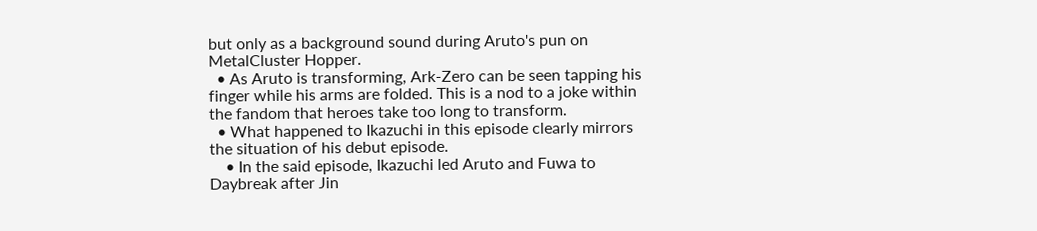but only as a background sound during Aruto's pun on MetalCluster Hopper.
  • As Aruto is transforming, Ark-Zero can be seen tapping his finger while his arms are folded. This is a nod to a joke within the fandom that heroes take too long to transform.
  • What happened to Ikazuchi in this episode clearly mirrors the situation of his debut episode.
    • In the said episode, Ikazuchi led Aruto and Fuwa to Daybreak after Jin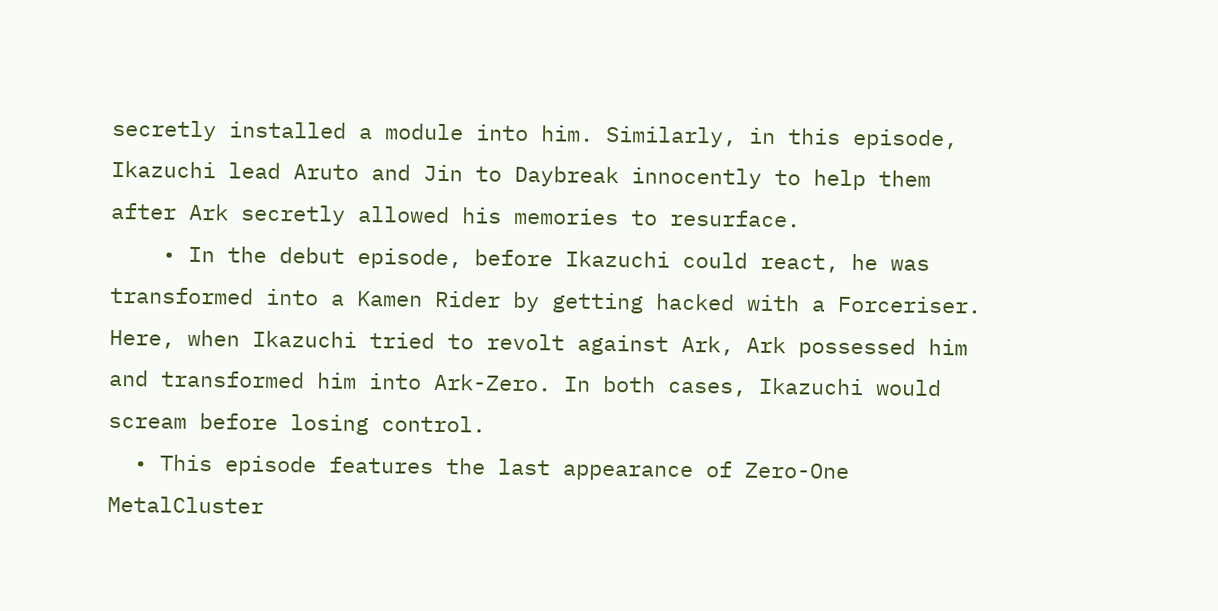secretly installed a module into him. Similarly, in this episode, Ikazuchi lead Aruto and Jin to Daybreak innocently to help them after Ark secretly allowed his memories to resurface.
    • In the debut episode, before Ikazuchi could react, he was transformed into a Kamen Rider by getting hacked with a Forceriser. Here, when Ikazuchi tried to revolt against Ark, Ark possessed him and transformed him into Ark-Zero. In both cases, Ikazuchi would scream before losing control.
  • This episode features the last appearance of Zero-One MetalCluster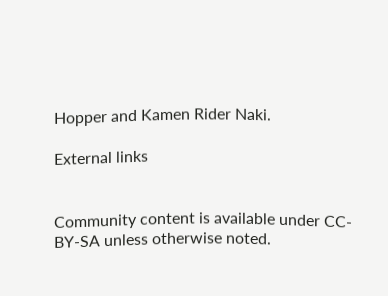Hopper and Kamen Rider Naki.

External links


Community content is available under CC-BY-SA unless otherwise noted.